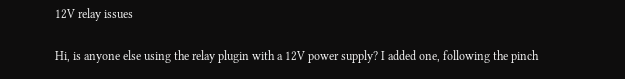12V relay issues

Hi, is anyone else using the relay plugin with a 12V power supply? I added one, following the pinch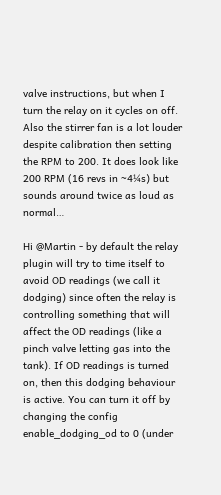valve instructions, but when I turn the relay on it cycles on off. Also the stirrer fan is a lot louder despite calibration then setting the RPM to 200. It does look like 200 RPM (16 revs in ~4¼s) but sounds around twice as loud as normal…

Hi @Martin - by default the relay plugin will try to time itself to avoid OD readings (we call it dodging) since often the relay is controlling something that will affect the OD readings (like a pinch valve letting gas into the tank). If OD readings is turned on, then this dodging behaviour is active. You can turn it off by changing the config enable_dodging_od to 0 (under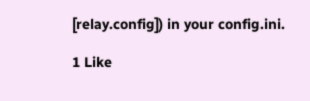[relay.config]) in your config.ini.

1 Like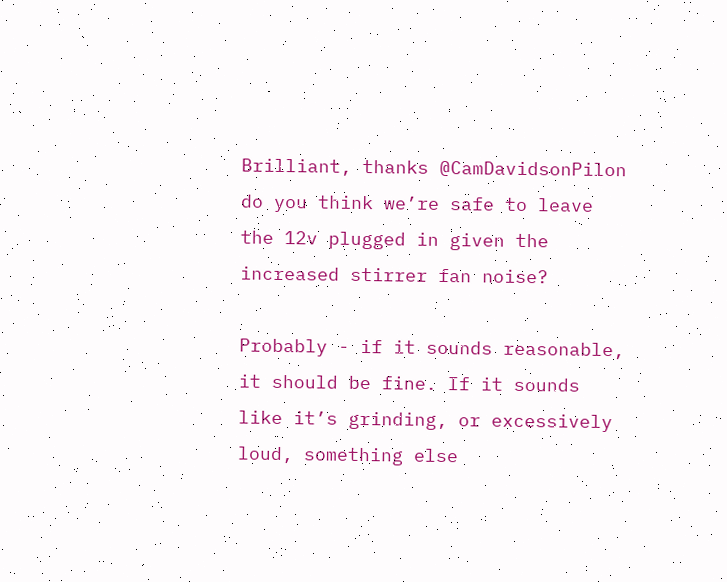Brilliant, thanks @CamDavidsonPilon do you think we’re safe to leave the 12v plugged in given the increased stirrer fan noise?

Probably - if it sounds reasonable, it should be fine. If it sounds like it’s grinding, or excessively loud, something else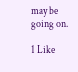may be going on.

1 Like